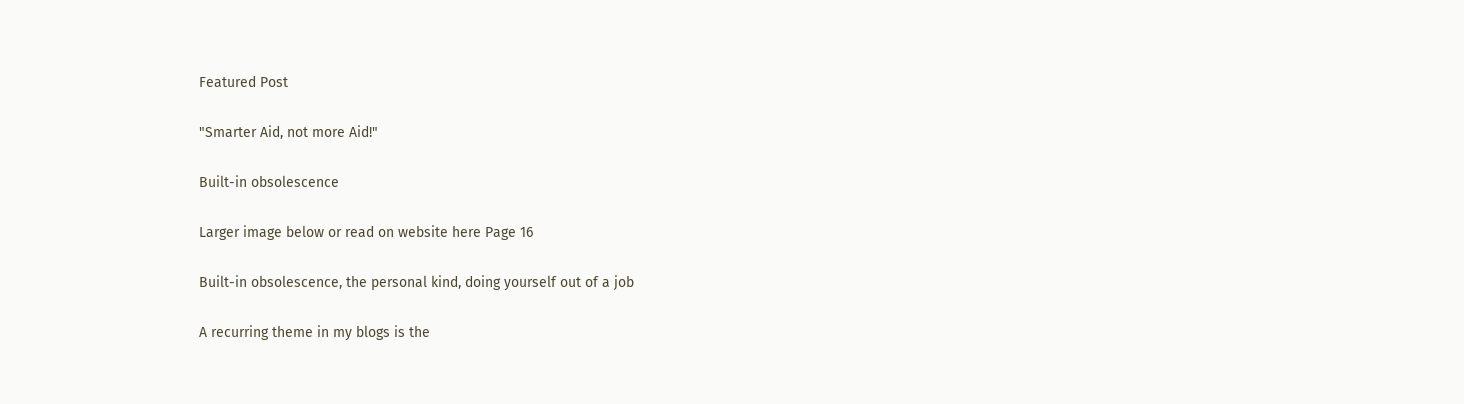Featured Post

"Smarter Aid, not more Aid!"

Built-in obsolescence

Larger image below or read on website here Page 16

Built-in obsolescence, the personal kind, doing yourself out of a job

A recurring theme in my blogs is the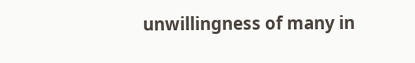unwillingness of many in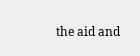the aid and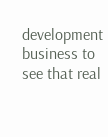development business to see that real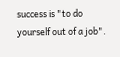success is "to do yourself out of a job".